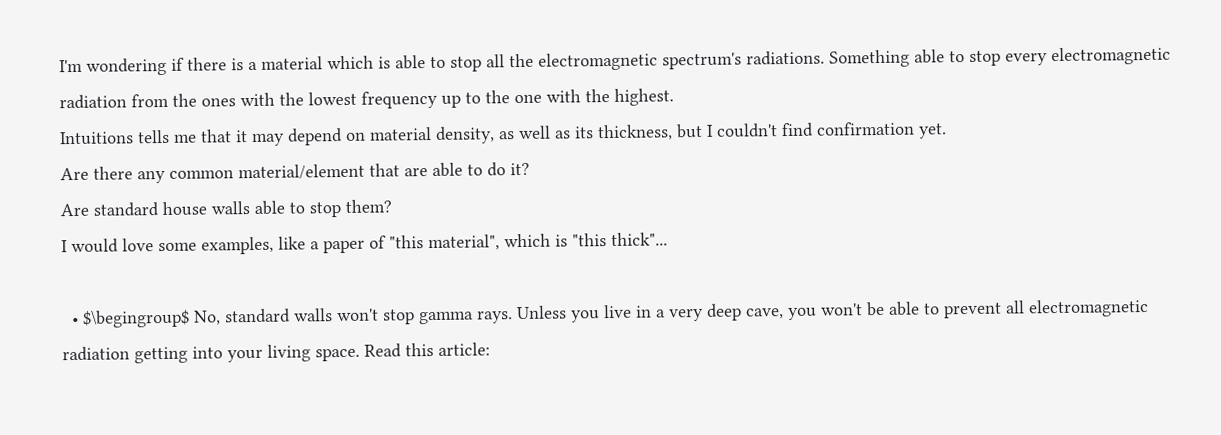I'm wondering if there is a material which is able to stop all the electromagnetic spectrum's radiations. Something able to stop every electromagnetic radiation from the ones with the lowest frequency up to the one with the highest.
Intuitions tells me that it may depend on material density, as well as its thickness, but I couldn't find confirmation yet.
Are there any common material/element that are able to do it?
Are standard house walls able to stop them?
I would love some examples, like a paper of "this material", which is "this thick"...

  • $\begingroup$ No, standard walls won't stop gamma rays. Unless you live in a very deep cave, you won't be able to prevent all electromagnetic radiation getting into your living space. Read this article: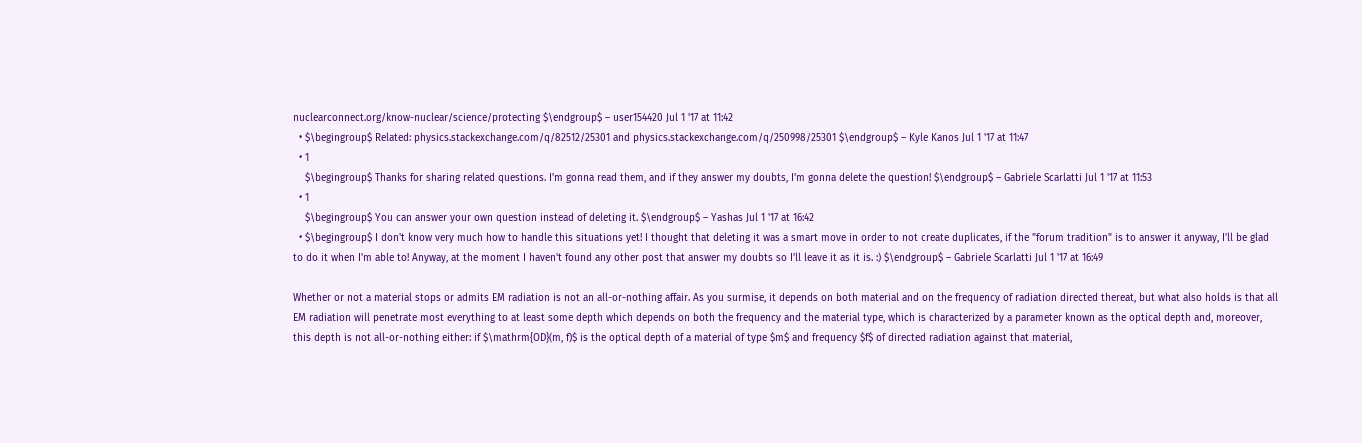nuclearconnect.org/know-nuclear/science/protecting $\endgroup$ – user154420 Jul 1 '17 at 11:42
  • $\begingroup$ Related: physics.stackexchange.com/q/82512/25301 and physics.stackexchange.com/q/250998/25301 $\endgroup$ – Kyle Kanos Jul 1 '17 at 11:47
  • 1
    $\begingroup$ Thanks for sharing related questions. I'm gonna read them, and if they answer my doubts, I'm gonna delete the question! $\endgroup$ – Gabriele Scarlatti Jul 1 '17 at 11:53
  • 1
    $\begingroup$ You can answer your own question instead of deleting it. $\endgroup$ – Yashas Jul 1 '17 at 16:42
  • $\begingroup$ I don't know very much how to handle this situations yet! I thought that deleting it was a smart move in order to not create duplicates, if the "forum tradition" is to answer it anyway, I'll be glad to do it when I'm able to! Anyway, at the moment I haven't found any other post that answer my doubts so I'll leave it as it is. :) $\endgroup$ – Gabriele Scarlatti Jul 1 '17 at 16:49

Whether or not a material stops or admits EM radiation is not an all-or-nothing affair. As you surmise, it depends on both material and on the frequency of radiation directed thereat, but what also holds is that all EM radiation will penetrate most everything to at least some depth which depends on both the frequency and the material type, which is characterized by a parameter known as the optical depth and, moreover, this depth is not all-or-nothing either: if $\mathrm{OD}(m, f)$ is the optical depth of a material of type $m$ and frequency $f$ of directed radiation against that material,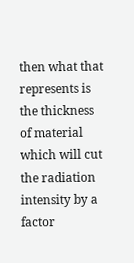then what that represents is the thickness of material which will cut the radiation intensity by a factor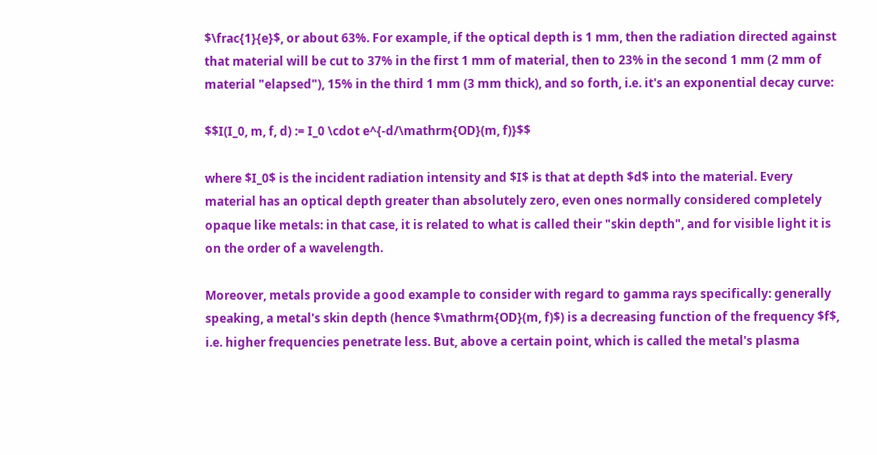$\frac{1}{e}$, or about 63%. For example, if the optical depth is 1 mm, then the radiation directed against that material will be cut to 37% in the first 1 mm of material, then to 23% in the second 1 mm (2 mm of material "elapsed"), 15% in the third 1 mm (3 mm thick), and so forth, i.e. it's an exponential decay curve:

$$I(I_0, m, f, d) := I_0 \cdot e^{-d/\mathrm{OD}(m, f)}$$

where $I_0$ is the incident radiation intensity and $I$ is that at depth $d$ into the material. Every material has an optical depth greater than absolutely zero, even ones normally considered completely opaque like metals: in that case, it is related to what is called their "skin depth", and for visible light it is on the order of a wavelength.

Moreover, metals provide a good example to consider with regard to gamma rays specifically: generally speaking, a metal's skin depth (hence $\mathrm{OD}(m, f)$) is a decreasing function of the frequency $f$, i.e. higher frequencies penetrate less. But, above a certain point, which is called the metal's plasma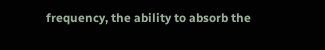frequency, the ability to absorb the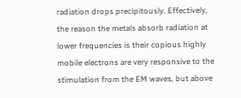radiation drops precipitously. Effectively, the reason the metals absorb radiation at lower frequencies is their copious highly mobile electrons are very responsive to the stimulation from the EM waves, but above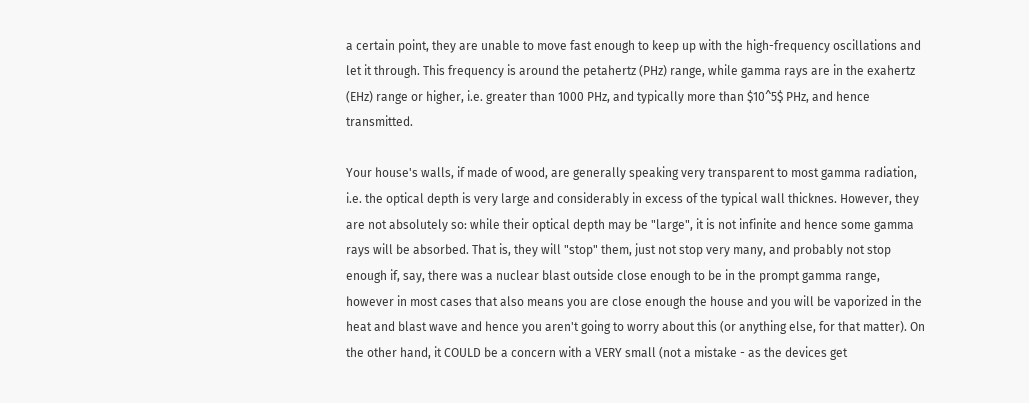a certain point, they are unable to move fast enough to keep up with the high-frequency oscillations and let it through. This frequency is around the petahertz (PHz) range, while gamma rays are in the exahertz (EHz) range or higher, i.e. greater than 1000 PHz, and typically more than $10^5$ PHz, and hence transmitted.

Your house's walls, if made of wood, are generally speaking very transparent to most gamma radiation, i.e. the optical depth is very large and considerably in excess of the typical wall thicknes. However, they are not absolutely so: while their optical depth may be "large", it is not infinite and hence some gamma rays will be absorbed. That is, they will "stop" them, just not stop very many, and probably not stop enough if, say, there was a nuclear blast outside close enough to be in the prompt gamma range, however in most cases that also means you are close enough the house and you will be vaporized in the heat and blast wave and hence you aren't going to worry about this (or anything else, for that matter). On the other hand, it COULD be a concern with a VERY small (not a mistake - as the devices get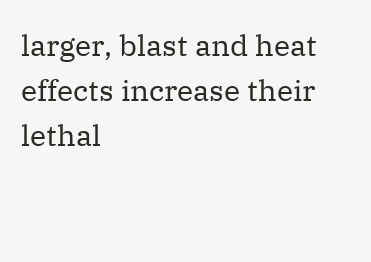larger, blast and heat effects increase their lethal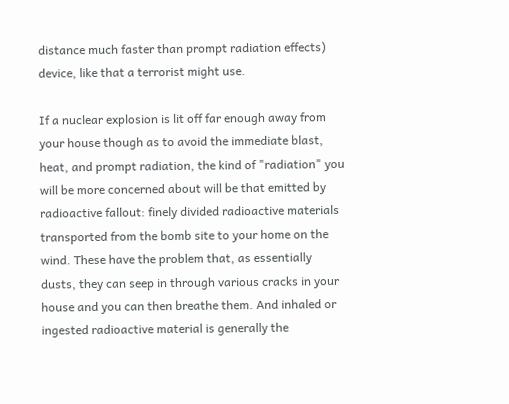distance much faster than prompt radiation effects) device, like that a terrorist might use.

If a nuclear explosion is lit off far enough away from your house though as to avoid the immediate blast, heat, and prompt radiation, the kind of "radiation" you will be more concerned about will be that emitted by radioactive fallout: finely divided radioactive materials transported from the bomb site to your home on the wind. These have the problem that, as essentially dusts, they can seep in through various cracks in your house and you can then breathe them. And inhaled or ingested radioactive material is generally the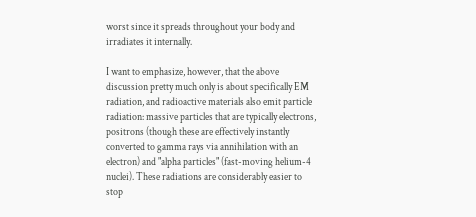worst since it spreads throughout your body and irradiates it internally.

I want to emphasize, however, that the above discussion pretty much only is about specifically EM radiation, and radioactive materials also emit particle radiation: massive particles that are typically electrons, positrons (though these are effectively instantly converted to gamma rays via annihilation with an electron) and "alpha particles" (fast-moving helium-4 nuclei). These radiations are considerably easier to stop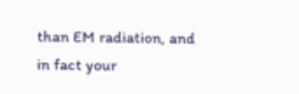than EM radiation, and in fact your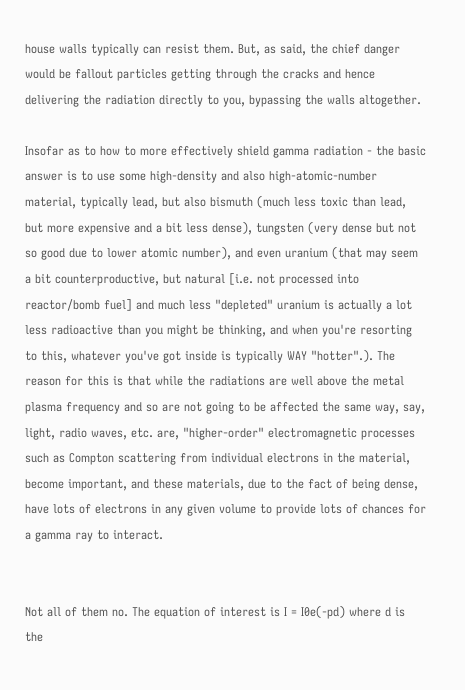house walls typically can resist them. But, as said, the chief danger would be fallout particles getting through the cracks and hence delivering the radiation directly to you, bypassing the walls altogether.

Insofar as to how to more effectively shield gamma radiation - the basic answer is to use some high-density and also high-atomic-number material, typically lead, but also bismuth (much less toxic than lead, but more expensive and a bit less dense), tungsten (very dense but not so good due to lower atomic number), and even uranium (that may seem a bit counterproductive, but natural [i.e. not processed into reactor/bomb fuel] and much less "depleted" uranium is actually a lot less radioactive than you might be thinking, and when you're resorting to this, whatever you've got inside is typically WAY "hotter".). The reason for this is that while the radiations are well above the metal plasma frequency and so are not going to be affected the same way, say, light, radio waves, etc. are, "higher-order" electromagnetic processes such as Compton scattering from individual electrons in the material, become important, and these materials, due to the fact of being dense, have lots of electrons in any given volume to provide lots of chances for a gamma ray to interact.


Not all of them no. The equation of interest is I = I0e(-pd) where d is the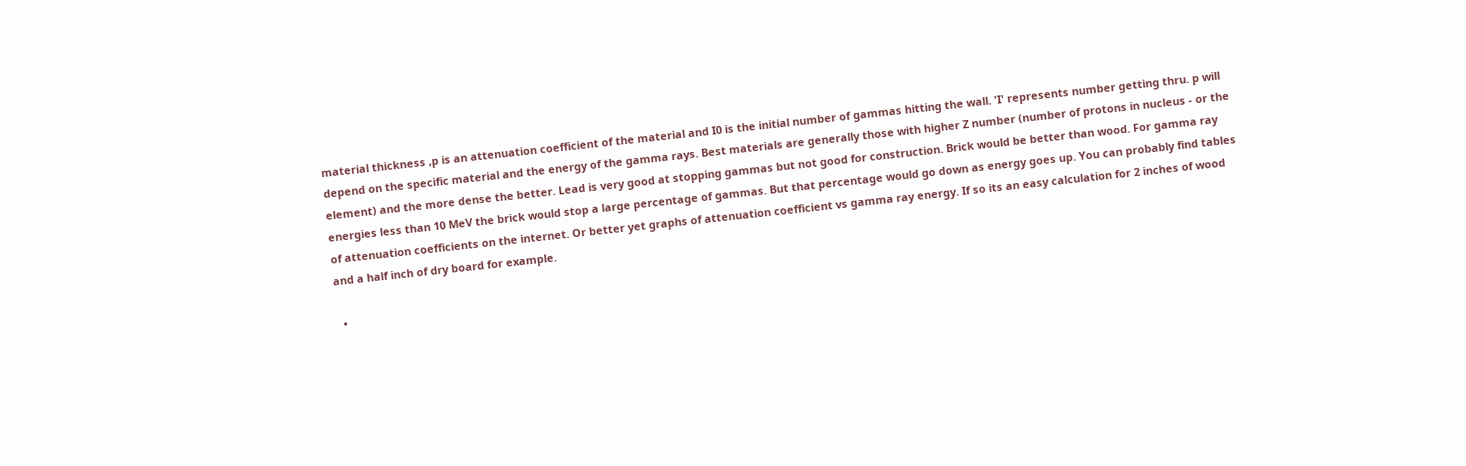material thickness ,p is an attenuation coefficient of the material and I0 is the initial number of gammas hitting the wall. 'I' represents number getting thru. p will depend on the specific material and the energy of the gamma rays. Best materials are generally those with higher Z number (number of protons in nucleus - or the element) and the more dense the better. Lead is very good at stopping gammas but not good for construction. Brick would be better than wood. For gamma ray energies less than 10 MeV the brick would stop a large percentage of gammas. But that percentage would go down as energy goes up. You can probably find tables of attenuation coefficients on the internet. Or better yet graphs of attenuation coefficient vs gamma ray energy. If so its an easy calculation for 2 inches of wood and a half inch of dry board for example.

  •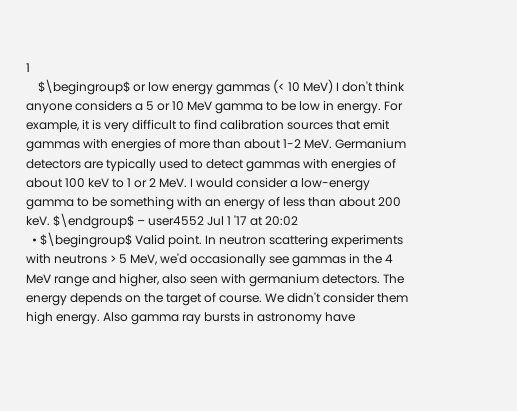1
    $\begingroup$ or low energy gammas (< 10 MeV) I don't think anyone considers a 5 or 10 MeV gamma to be low in energy. For example, it is very difficult to find calibration sources that emit gammas with energies of more than about 1-2 MeV. Germanium detectors are typically used to detect gammas with energies of about 100 keV to 1 or 2 MeV. I would consider a low-energy gamma to be something with an energy of less than about 200 keV. $\endgroup$ – user4552 Jul 1 '17 at 20:02
  • $\begingroup$ Valid point. In neutron scattering experiments with neutrons > 5 MeV, we'd occasionally see gammas in the 4 MeV range and higher, also seen with germanium detectors. The energy depends on the target of course. We didn't consider them high energy. Also gamma ray bursts in astronomy have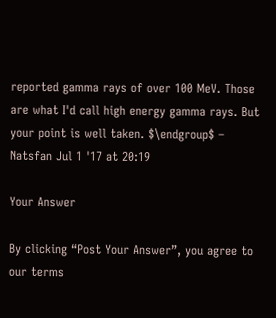reported gamma rays of over 100 MeV. Those are what I'd call high energy gamma rays. But your point is well taken. $\endgroup$ – Natsfan Jul 1 '17 at 20:19

Your Answer

By clicking “Post Your Answer”, you agree to our terms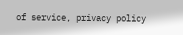of service, privacy policy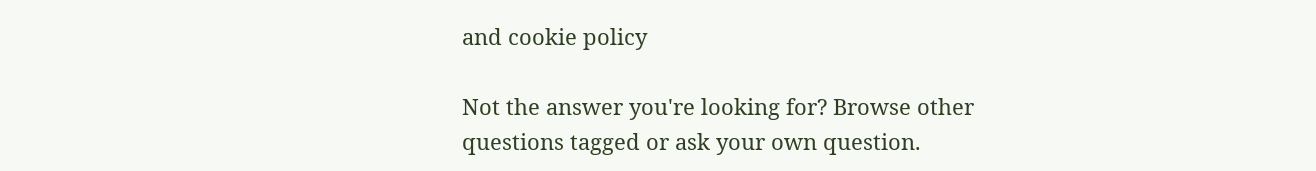and cookie policy

Not the answer you're looking for? Browse other questions tagged or ask your own question.